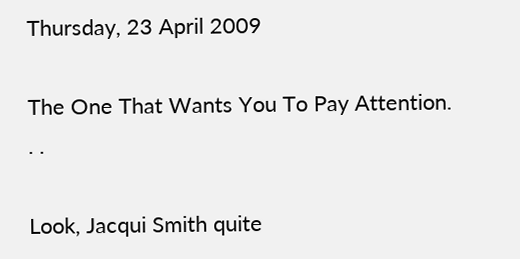Thursday, 23 April 2009

The One That Wants You To Pay Attention. . .

Look, Jacqui Smith quite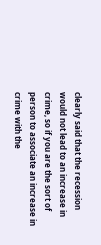clearly said that the recession would not lead to an increase in crime, so if you are the sort of person to associate an increase in crime with the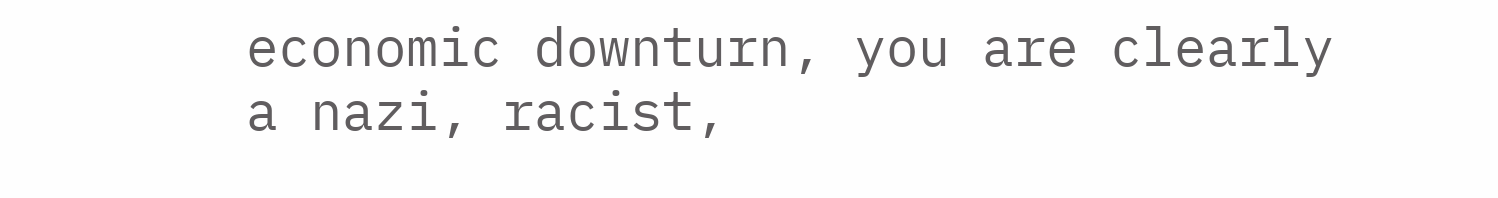economic downturn, you are clearly a nazi, racist,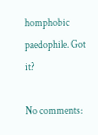homphobic paedophile. Got it?

No comments: